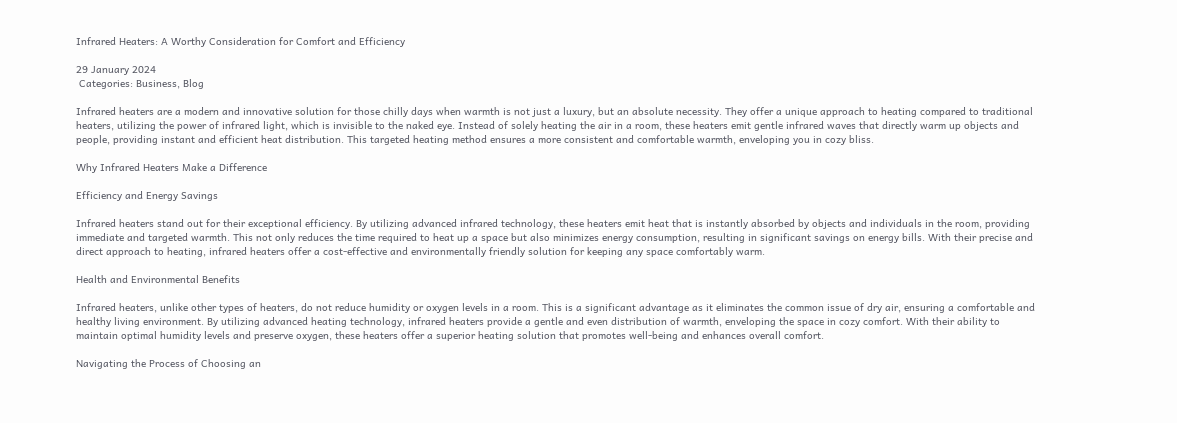Infrared Heaters: A Worthy Consideration for Comfort and Efficiency

29 January 2024
 Categories: Business, Blog

Infrared heaters are a modern and innovative solution for those chilly days when warmth is not just a luxury, but an absolute necessity. They offer a unique approach to heating compared to traditional heaters, utilizing the power of infrared light, which is invisible to the naked eye. Instead of solely heating the air in a room, these heaters emit gentle infrared waves that directly warm up objects and people, providing instant and efficient heat distribution. This targeted heating method ensures a more consistent and comfortable warmth, enveloping you in cozy bliss.

Why Infrared Heaters Make a Difference

Efficiency and Energy Savings

Infrared heaters stand out for their exceptional efficiency. By utilizing advanced infrared technology, these heaters emit heat that is instantly absorbed by objects and individuals in the room, providing immediate and targeted warmth. This not only reduces the time required to heat up a space but also minimizes energy consumption, resulting in significant savings on energy bills. With their precise and direct approach to heating, infrared heaters offer a cost-effective and environmentally friendly solution for keeping any space comfortably warm.

Health and Environmental Benefits

Infrared heaters, unlike other types of heaters, do not reduce humidity or oxygen levels in a room. This is a significant advantage as it eliminates the common issue of dry air, ensuring a comfortable and healthy living environment. By utilizing advanced heating technology, infrared heaters provide a gentle and even distribution of warmth, enveloping the space in cozy comfort. With their ability to maintain optimal humidity levels and preserve oxygen, these heaters offer a superior heating solution that promotes well-being and enhances overall comfort.

Navigating the Process of Choosing an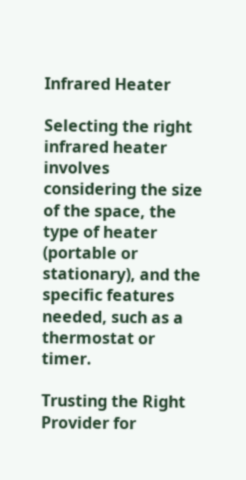Infrared Heater

Selecting the right infrared heater involves considering the size of the space, the type of heater (portable or stationary), and the specific features needed, such as a thermostat or timer.

Trusting the Right Provider for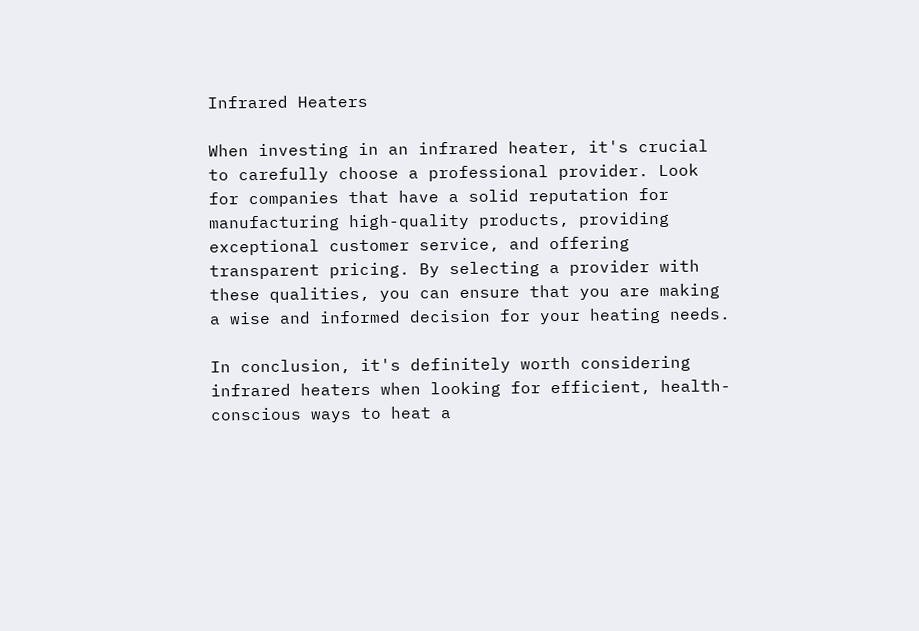Infrared Heaters

When investing in an infrared heater, it's crucial to carefully choose a professional provider. Look for companies that have a solid reputation for manufacturing high-quality products, providing exceptional customer service, and offering transparent pricing. By selecting a provider with these qualities, you can ensure that you are making a wise and informed decision for your heating needs.

In conclusion, it's definitely worth considering infrared heaters when looking for efficient, health-conscious ways to heat a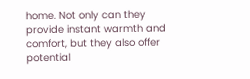home. Not only can they provide instant warmth and comfort, but they also offer potential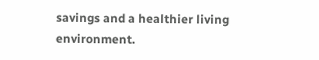savings and a healthier living environment.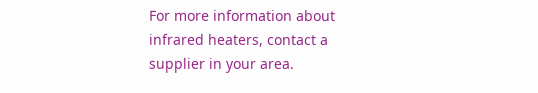For more information about infrared heaters, contact a supplier in your area.